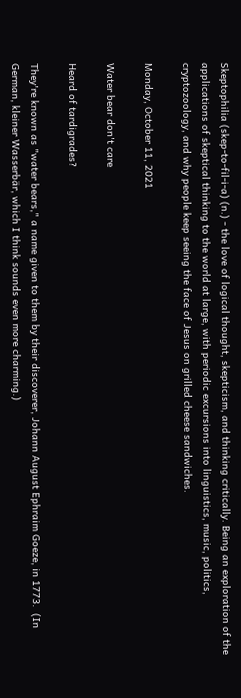Skeptophilia (skep-to-fil-i-a) (n.) - the love of logical thought, skepticism, and thinking critically. Being an exploration of the applications of skeptical thinking to the world at large, with periodic excursions into linguistics, music, politics, cryptozoology, and why people keep seeing the face of Jesus on grilled cheese sandwiches.

Monday, October 11, 2021

Water bear don't care

Heard of tardigrades?

They're known as "water bears," a name given to them by their discoverer, Johann August Ephraim Goeze, in 1773.  (In German, kleiner Wasserbär, which I think sounds even more charming.)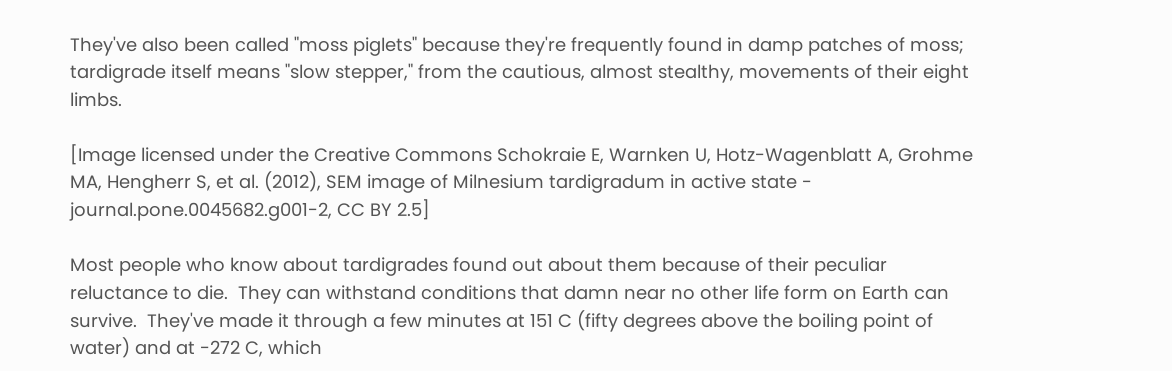They've also been called "moss piglets" because they're frequently found in damp patches of moss; tardigrade itself means "slow stepper," from the cautious, almost stealthy, movements of their eight limbs.

[Image licensed under the Creative Commons Schokraie E, Warnken U, Hotz-Wagenblatt A, Grohme MA, Hengherr S, et al. (2012), SEM image of Milnesium tardigradum in active state - journal.pone.0045682.g001-2, CC BY 2.5]

Most people who know about tardigrades found out about them because of their peculiar reluctance to die.  They can withstand conditions that damn near no other life form on Earth can survive.  They've made it through a few minutes at 151 C (fifty degrees above the boiling point of water) and at -272 C, which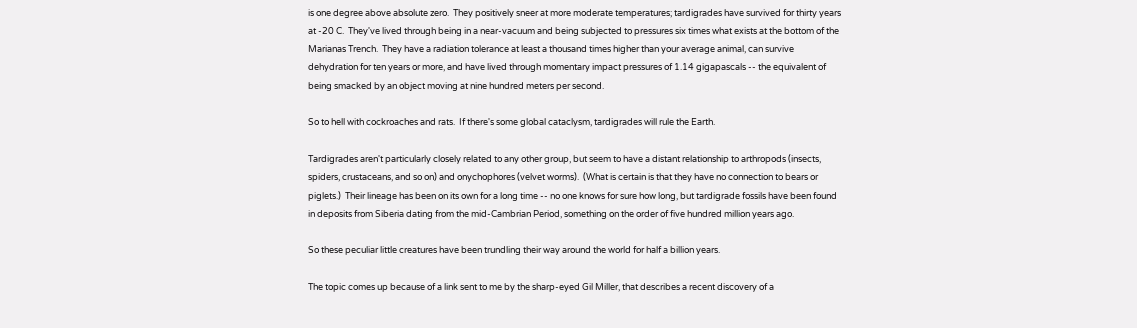is one degree above absolute zero.  They positively sneer at more moderate temperatures; tardigrades have survived for thirty years at -20 C.  They've lived through being in a near-vacuum and being subjected to pressures six times what exists at the bottom of the Marianas Trench.  They have a radiation tolerance at least a thousand times higher than your average animal, can survive dehydration for ten years or more, and have lived through momentary impact pressures of 1.14 gigapascals -- the equivalent of being smacked by an object moving at nine hundred meters per second.

So to hell with cockroaches and rats.  If there's some global cataclysm, tardigrades will rule the Earth.

Tardigrades aren't particularly closely related to any other group, but seem to have a distant relationship to arthropods (insects, spiders, crustaceans, and so on) and onychophores (velvet worms).  (What is certain is that they have no connection to bears or piglets.)  Their lineage has been on its own for a long time -- no one knows for sure how long, but tardigrade fossils have been found in deposits from Siberia dating from the mid-Cambrian Period, something on the order of five hundred million years ago.

So these peculiar little creatures have been trundling their way around the world for half a billion years.

The topic comes up because of a link sent to me by the sharp-eyed Gil Miller, that describes a recent discovery of a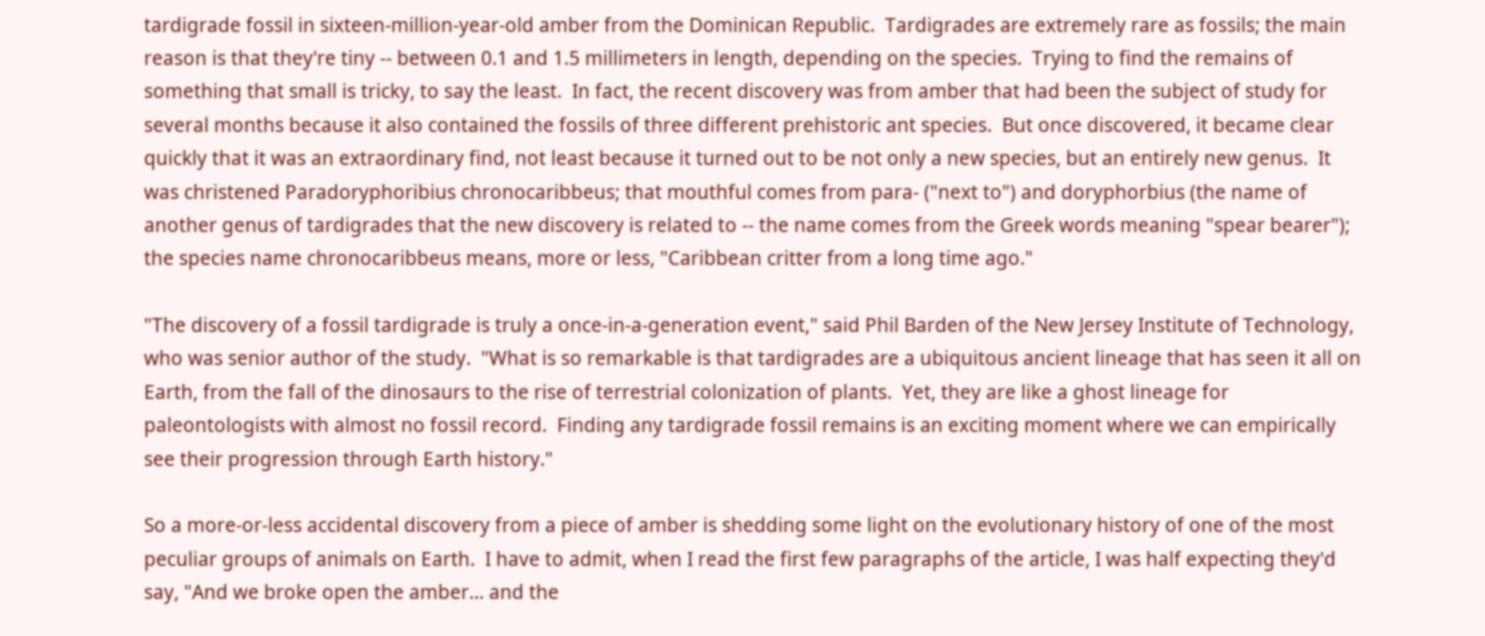tardigrade fossil in sixteen-million-year-old amber from the Dominican Republic.  Tardigrades are extremely rare as fossils; the main reason is that they're tiny -- between 0.1 and 1.5 millimeters in length, depending on the species.  Trying to find the remains of something that small is tricky, to say the least.  In fact, the recent discovery was from amber that had been the subject of study for several months because it also contained the fossils of three different prehistoric ant species.  But once discovered, it became clear quickly that it was an extraordinary find, not least because it turned out to be not only a new species, but an entirely new genus.  It was christened Paradoryphoribius chronocaribbeus; that mouthful comes from para- ("next to") and doryphorbius (the name of another genus of tardigrades that the new discovery is related to -- the name comes from the Greek words meaning "spear bearer"); the species name chronocaribbeus means, more or less, "Caribbean critter from a long time ago."

"The discovery of a fossil tardigrade is truly a once-in-a-generation event," said Phil Barden of the New Jersey Institute of Technology, who was senior author of the study.  "What is so remarkable is that tardigrades are a ubiquitous ancient lineage that has seen it all on Earth, from the fall of the dinosaurs to the rise of terrestrial colonization of plants.  Yet, they are like a ghost lineage for paleontologists with almost no fossil record.  Finding any tardigrade fossil remains is an exciting moment where we can empirically see their progression through Earth history."

So a more-or-less accidental discovery from a piece of amber is shedding some light on the evolutionary history of one of the most peculiar groups of animals on Earth.  I have to admit, when I read the first few paragraphs of the article, I was half expecting they'd say, "And we broke open the amber... and the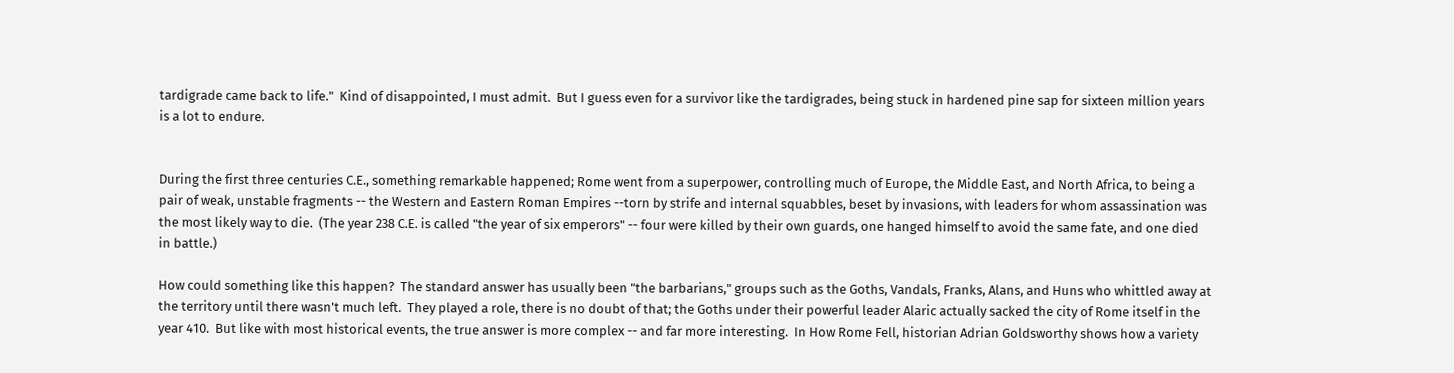tardigrade came back to life."  Kind of disappointed, I must admit.  But I guess even for a survivor like the tardigrades, being stuck in hardened pine sap for sixteen million years is a lot to endure.


During the first three centuries C.E., something remarkable happened; Rome went from a superpower, controlling much of Europe, the Middle East, and North Africa, to being a pair of weak, unstable fragments -- the Western and Eastern Roman Empires --torn by strife and internal squabbles, beset by invasions, with leaders for whom assassination was the most likely way to die.  (The year 238 C.E. is called "the year of six emperors" -- four were killed by their own guards, one hanged himself to avoid the same fate, and one died in battle.)

How could something like this happen?  The standard answer has usually been "the barbarians," groups such as the Goths, Vandals, Franks, Alans, and Huns who whittled away at the territory until there wasn't much left.  They played a role, there is no doubt of that; the Goths under their powerful leader Alaric actually sacked the city of Rome itself in the year 410.  But like with most historical events, the true answer is more complex -- and far more interesting.  In How Rome Fell, historian Adrian Goldsworthy shows how a variety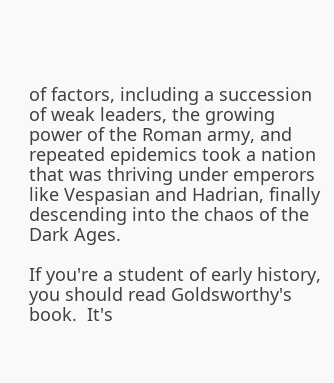of factors, including a succession of weak leaders, the growing power of the Roman army, and repeated epidemics took a nation that was thriving under emperors like Vespasian and Hadrian, finally descending into the chaos of the Dark Ages.

If you're a student of early history, you should read Goldsworthy's book.  It's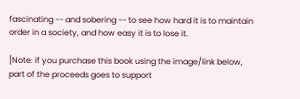fascinating -- and sobering -- to see how hard it is to maintain order in a society, and how easy it is to lose it.

[Note: if you purchase this book using the image/link below, part of the proceeds goes to support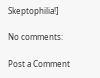Skeptophilia!]

No comments:

Post a Comment